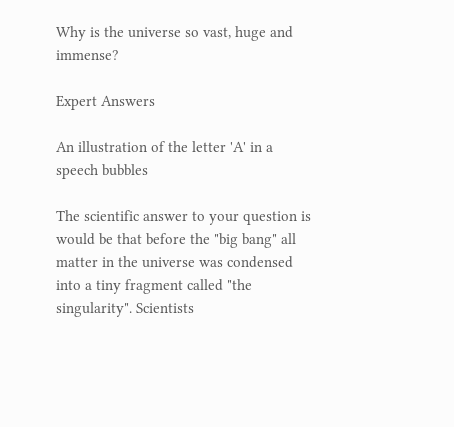Why is the universe so vast, huge and immense?

Expert Answers

An illustration of the letter 'A' in a speech bubbles

The scientific answer to your question is would be that before the "big bang" all matter in the universe was condensed into a tiny fragment called "the singularity". Scientists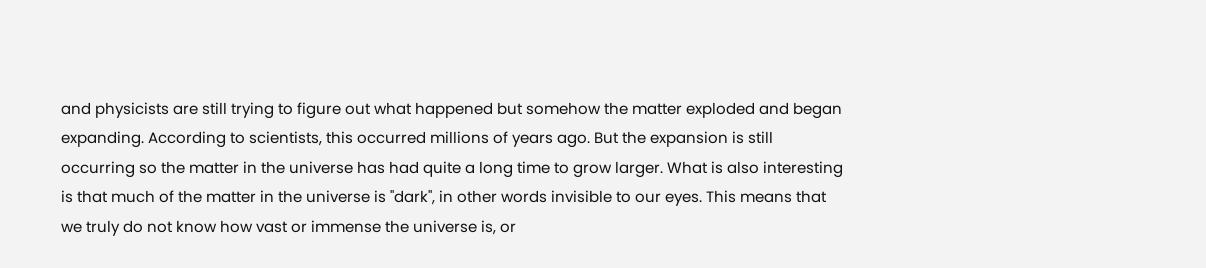and physicists are still trying to figure out what happened but somehow the matter exploded and began expanding. According to scientists, this occurred millions of years ago. But the expansion is still occurring so the matter in the universe has had quite a long time to grow larger. What is also interesting is that much of the matter in the universe is "dark", in other words invisible to our eyes. This means that we truly do not know how vast or immense the universe is, or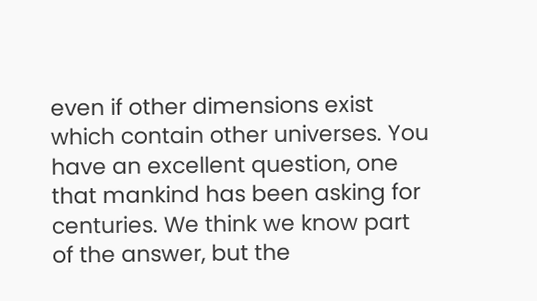even if other dimensions exist which contain other universes. You have an excellent question, one that mankind has been asking for centuries. We think we know part of the answer, but the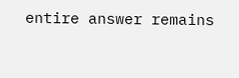entire answer remains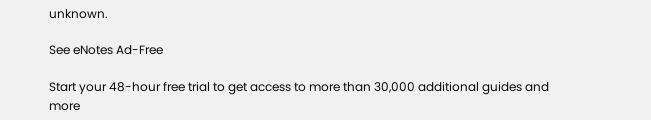unknown.

See eNotes Ad-Free

Start your 48-hour free trial to get access to more than 30,000 additional guides and more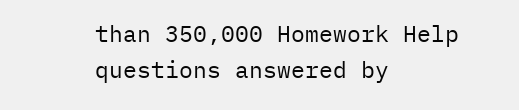than 350,000 Homework Help questions answered by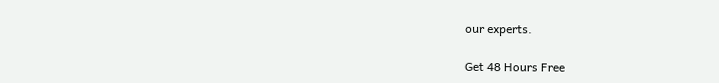our experts.

Get 48 Hours Free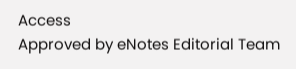Access
Approved by eNotes Editorial Team